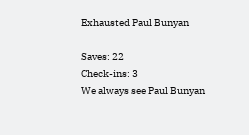Exhausted Paul Bunyan

Saves: 22
Check-ins: 3
We always see Paul Bunyan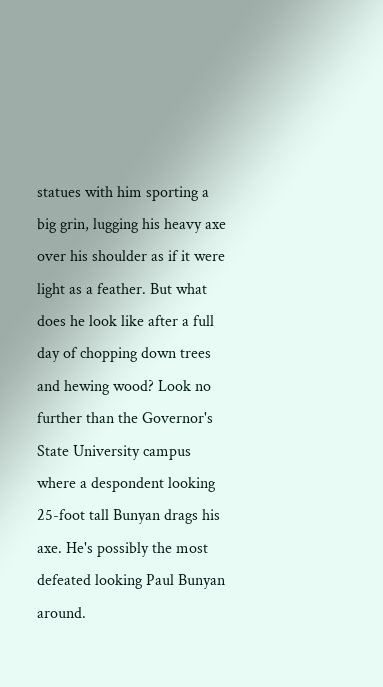statues with him sporting a big grin, lugging his heavy axe over his shoulder as if it were light as a feather. But what does he look like after a full day of chopping down trees and hewing wood? Look no further than the Governor's State University campus where a despondent looking 25-foot tall Bunyan drags his axe. He's possibly the most defeated looking Paul Bunyan around.